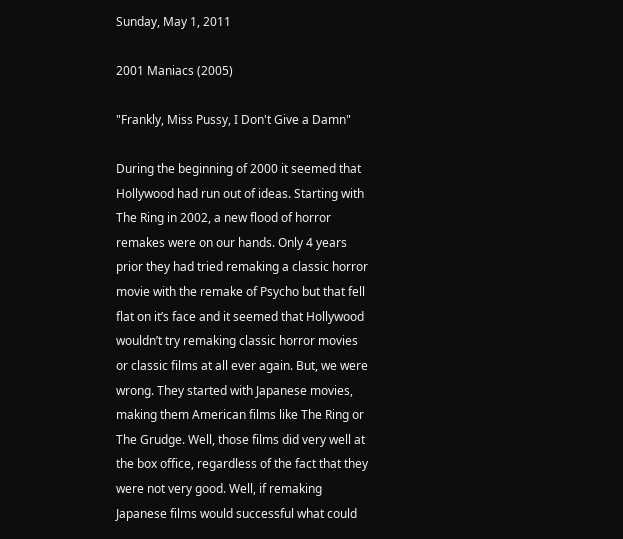Sunday, May 1, 2011

2001 Maniacs (2005)

"Frankly, Miss Pussy, I Don't Give a Damn"

During the beginning of 2000 it seemed that Hollywood had run out of ideas. Starting with The Ring in 2002, a new flood of horror remakes were on our hands. Only 4 years prior they had tried remaking a classic horror movie with the remake of Psycho but that fell flat on it’s face and it seemed that Hollywood wouldn’t try remaking classic horror movies or classic films at all ever again. But, we were wrong. They started with Japanese movies, making them American films like The Ring or The Grudge. Well, those films did very well at the box office, regardless of the fact that they were not very good. Well, if remaking Japanese films would successful what could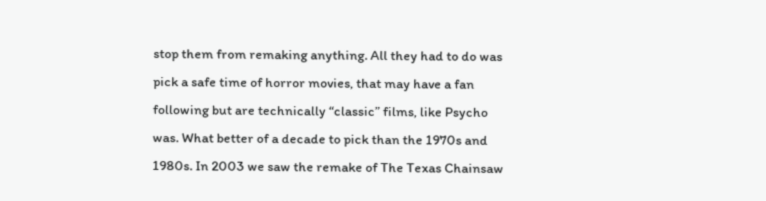stop them from remaking anything. All they had to do was pick a safe time of horror movies, that may have a fan following but are technically “classic” films, like Psycho was. What better of a decade to pick than the 1970s and 1980s. In 2003 we saw the remake of The Texas Chainsaw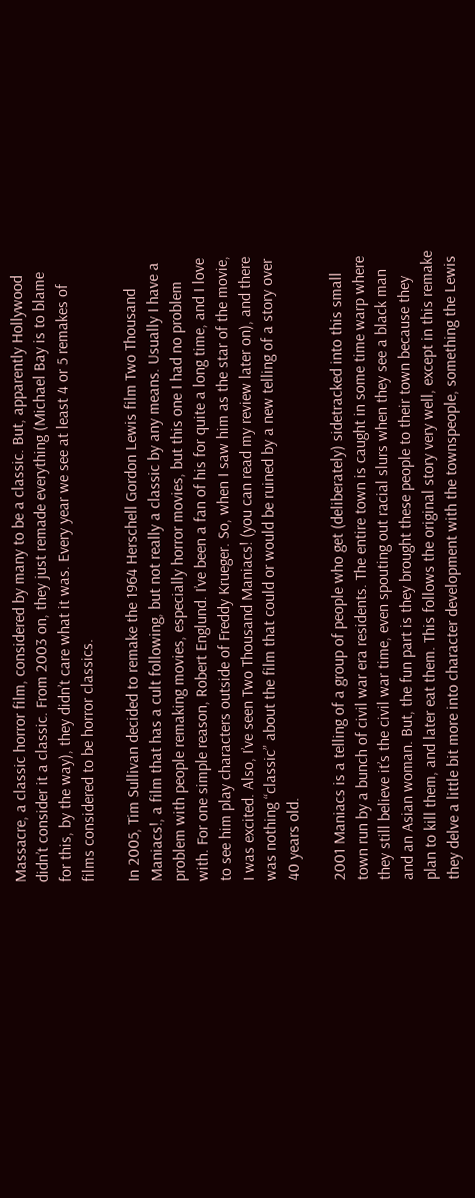Massacre, a classic horror film, considered by many to be a classic. But, apparently Hollywood didn’t consider it a classic. From 2003 on, they just remade everything (Michael Bay is to blame for this, by the way), they didn’t care what it was. Every year we see at least 4 or 5 remakes of films considered to be horror classics.

In 2005, Tim Sullivan decided to remake the 1964 Herschell Gordon Lewis film Two Thousand Maniacs!, a film that has a cult following, but not really a classic by any means. Usually I have a problem with people remaking movies, especially horror movies, but this one I had no problem with. For one simple reason, Robert Englund. I’ve been a fan of his for quite a long time, and I love to see him play characters outside of Freddy Krueger. So, when I saw him as the star of the movie, I was excited. Also, I’ve seen Two Thousand Maniacs! (you can read my review later on), and there was nothing “classic” about the film that could or would be ruined by a new telling of a story over 40 years old.

2001 Maniacs is a telling of a group of people who get (deliberately) sidetracked into this small town run by a bunch of civil war era residents. The entire town is caught in some time warp where they still believe it’s the civil war time, even spouting out racial slurs when they see a black man and an Asian woman. But, the fun part is they brought these people to their town because they plan to kill them, and later eat them. This follows the original story very well, except in this remake they delve a little bit more into character development with the townspeople, something the Lewis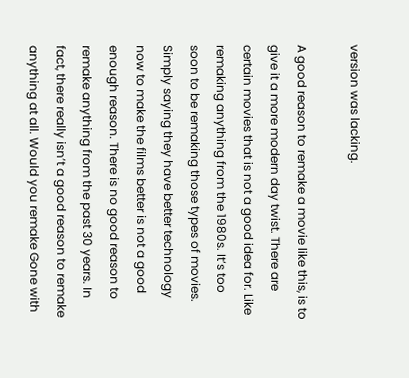version was lacking.

A good reason to remake a movie like this, is to give it a more modern day twist. There are certain movies that is not a good idea for. Like remaking anything from the 1980s. It’s too soon to be remaking those types of movies. Simply saying they have better technology now to make the films better is not a good enough reason. There is no good reason to remake anything from the past 30 years. In fact, there really isn’t a good reason to remake anything at all. Would you remake Gone with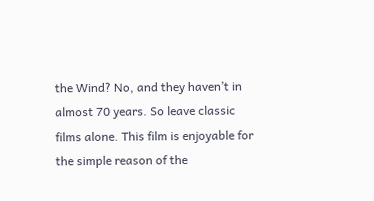the Wind? No, and they haven’t in almost 70 years. So leave classic films alone. This film is enjoyable for the simple reason of the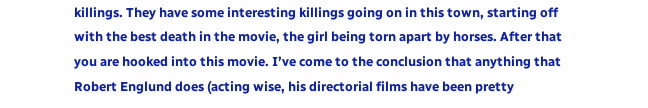killings. They have some interesting killings going on in this town, starting off with the best death in the movie, the girl being torn apart by horses. After that you are hooked into this movie. I’ve come to the conclusion that anything that Robert Englund does (acting wise, his directorial films have been pretty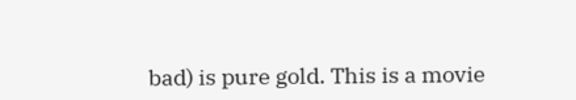bad) is pure gold. This is a movie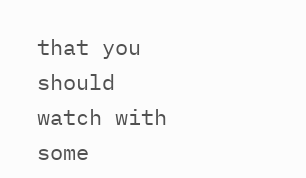that you should watch with some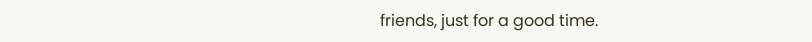friends, just for a good time.